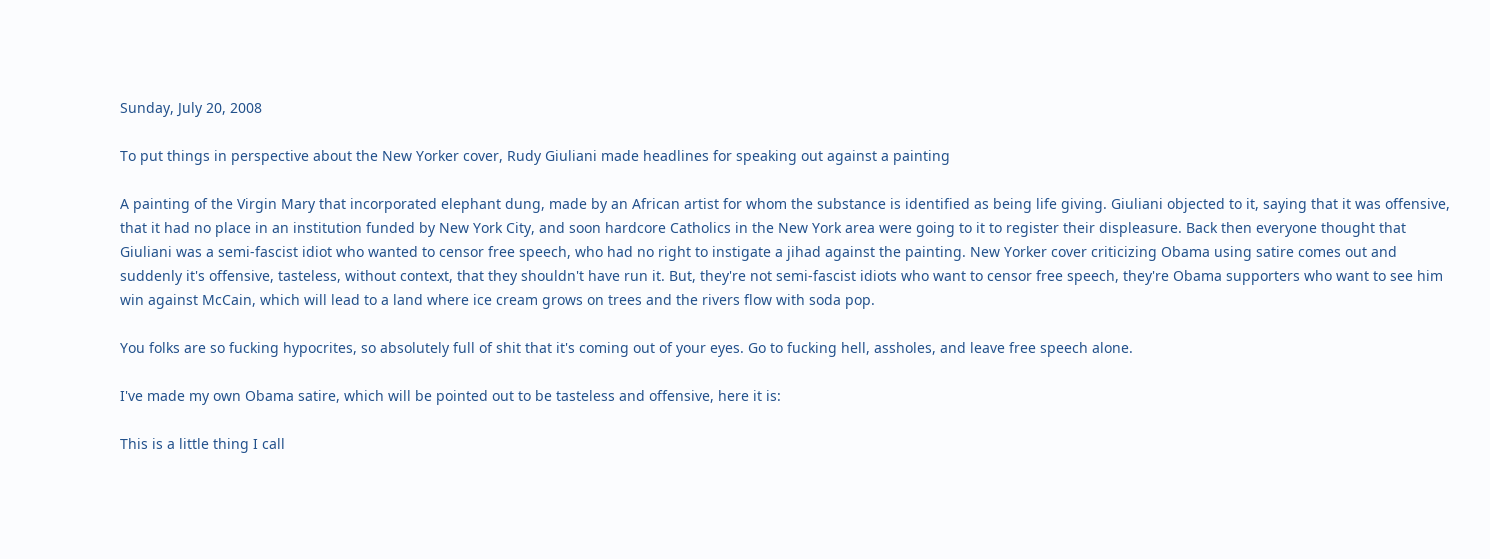Sunday, July 20, 2008

To put things in perspective about the New Yorker cover, Rudy Giuliani made headlines for speaking out against a painting

A painting of the Virgin Mary that incorporated elephant dung, made by an African artist for whom the substance is identified as being life giving. Giuliani objected to it, saying that it was offensive, that it had no place in an institution funded by New York City, and soon hardcore Catholics in the New York area were going to it to register their displeasure. Back then everyone thought that Giuliani was a semi-fascist idiot who wanted to censor free speech, who had no right to instigate a jihad against the painting. New Yorker cover criticizing Obama using satire comes out and suddenly it's offensive, tasteless, without context, that they shouldn't have run it. But, they're not semi-fascist idiots who want to censor free speech, they're Obama supporters who want to see him win against McCain, which will lead to a land where ice cream grows on trees and the rivers flow with soda pop.

You folks are so fucking hypocrites, so absolutely full of shit that it's coming out of your eyes. Go to fucking hell, assholes, and leave free speech alone.

I've made my own Obama satire, which will be pointed out to be tasteless and offensive, here it is:

This is a little thing I call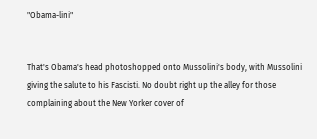"Obama-lini"


That's Obama's head photoshopped onto Mussolini's body, with Mussolini giving the salute to his Fascisti. No doubt right up the alley for those complaining about the New Yorker cover of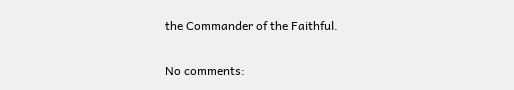the Commander of the Faithful.

No comments: